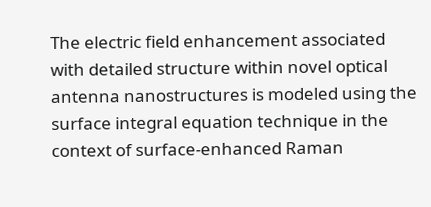The electric field enhancement associated with detailed structure within novel optical antenna nanostructures is modeled using the surface integral equation technique in the context of surface-enhanced Raman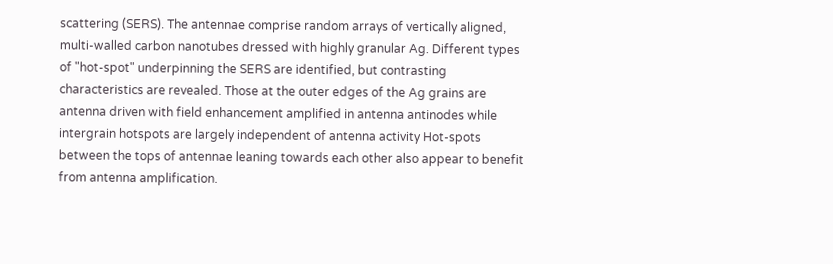scattering (SERS). The antennae comprise random arrays of vertically aligned, multi-walled carbon nanotubes dressed with highly granular Ag. Different types of "hot-spot" underpinning the SERS are identified, but contrasting characteristics are revealed. Those at the outer edges of the Ag grains are antenna driven with field enhancement amplified in antenna antinodes while intergrain hotspots are largely independent of antenna activity Hot-spots between the tops of antennae leaning towards each other also appear to benefit from antenna amplification.